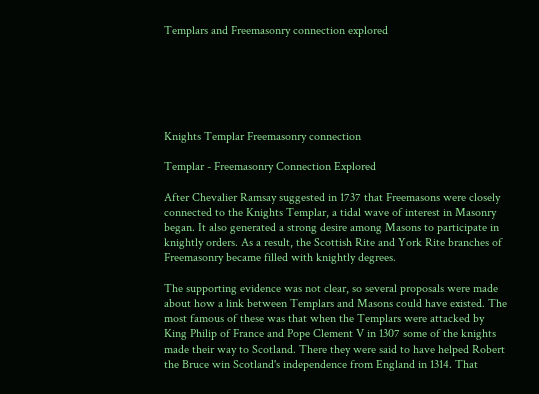Templars and Freemasonry connection explored






Knights Templar Freemasonry connection

Templar - Freemasonry Connection Explored

After Chevalier Ramsay suggested in 1737 that Freemasons were closely connected to the Knights Templar, a tidal wave of interest in Masonry began. It also generated a strong desire among Masons to participate in knightly orders. As a result, the Scottish Rite and York Rite branches of Freemasonry became filled with knightly degrees.

The supporting evidence was not clear, so several proposals were made about how a link between Templars and Masons could have existed. The most famous of these was that when the Templars were attacked by King Philip of France and Pope Clement V in 1307 some of the knights made their way to Scotland. There they were said to have helped Robert the Bruce win Scotland's independence from England in 1314. That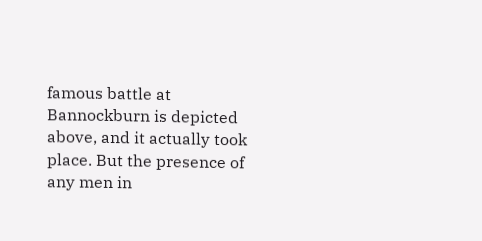famous battle at Bannockburn is depicted above, and it actually took place. But the presence of any men in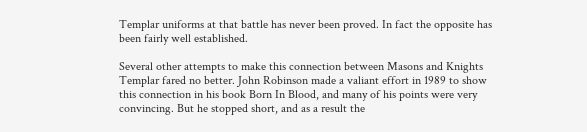Templar uniforms at that battle has never been proved. In fact the opposite has been fairly well established.

Several other attempts to make this connection between Masons and Knights Templar fared no better. John Robinson made a valiant effort in 1989 to show this connection in his book Born In Blood, and many of his points were very convincing. But he stopped short, and as a result the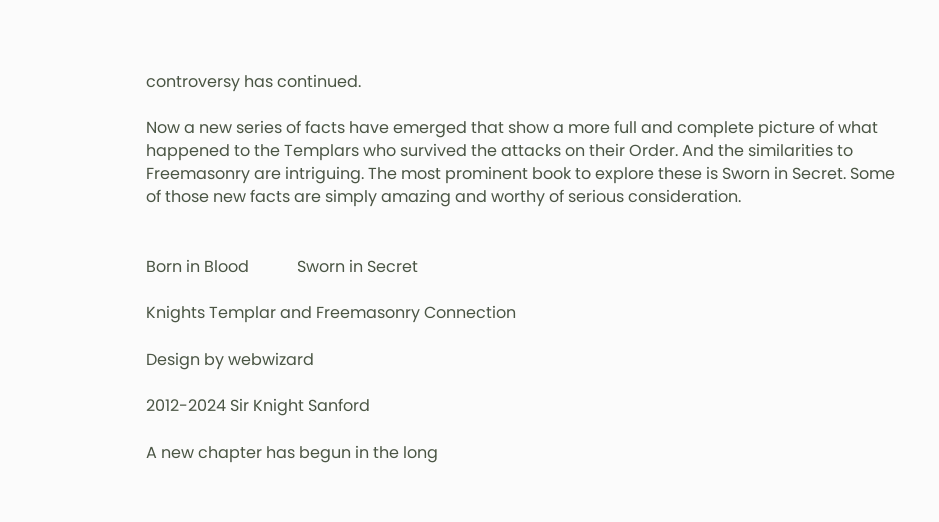controversy has continued.

Now a new series of facts have emerged that show a more full and complete picture of what happened to the Templars who survived the attacks on their Order. And the similarities to Freemasonry are intriguing. The most prominent book to explore these is Sworn in Secret. Some of those new facts are simply amazing and worthy of serious consideration.


Born in Blood            Sworn in Secret

Knights Templar and Freemasonry Connection

Design by webwizard

2012-2024 Sir Knight Sanford

A new chapter has begun in the long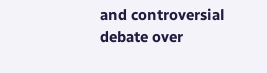and controversial debate over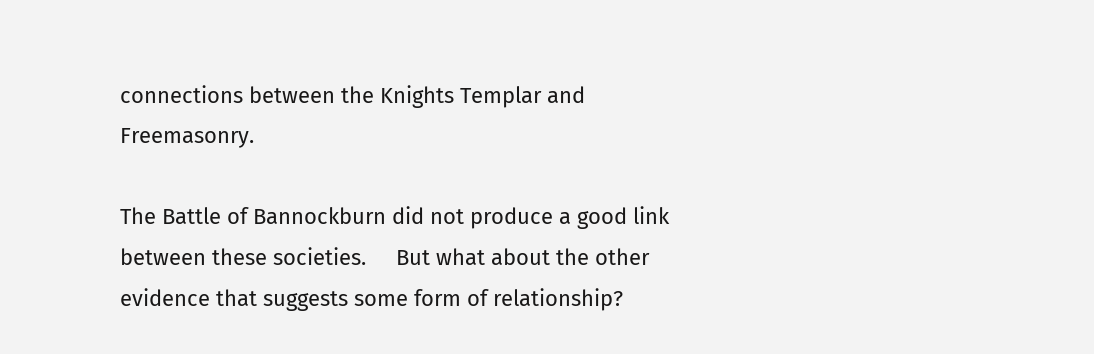connections between the Knights Templar and Freemasonry.

The Battle of Bannockburn did not produce a good link between these societies.     But what about the other evidence that suggests some form of relationship?